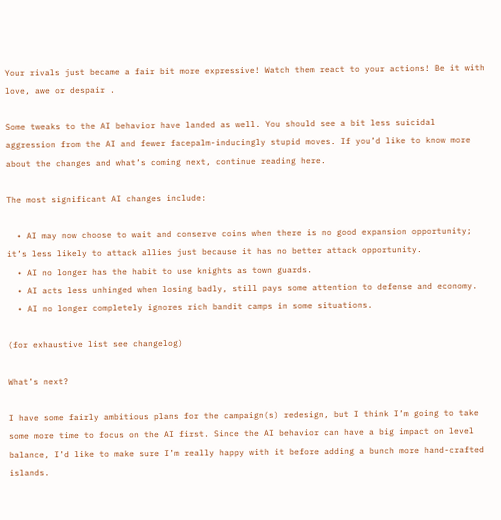Your rivals just became a fair bit more expressive! Watch them react to your actions! Be it with love, awe or despair .

Some tweaks to the AI behavior have landed as well. You should see a bit less suicidal aggression from the AI and fewer facepalm-inducingly stupid moves. If you’d like to know more about the changes and what’s coming next, continue reading here.

The most significant AI changes include:

  • AI may now choose to wait and conserve coins when there is no good expansion opportunity; it’s less likely to attack allies just because it has no better attack opportunity.
  • AI no longer has the habit to use knights as town guards.
  • AI acts less unhinged when losing badly, still pays some attention to defense and economy.
  • AI no longer completely ignores rich bandit camps in some situations.

(for exhaustive list see changelog)

What’s next?

I have some fairly ambitious plans for the campaign(s) redesign, but I think I’m going to take some more time to focus on the AI first. Since the AI behavior can have a big impact on level balance, I’d like to make sure I’m really happy with it before adding a bunch more hand-crafted islands.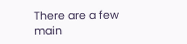There are a few main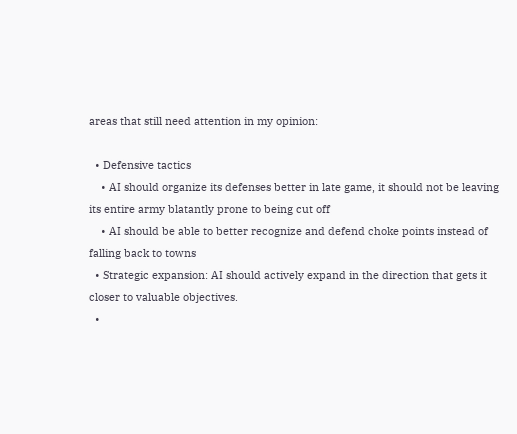areas that still need attention in my opinion:

  • Defensive tactics
    • AI should organize its defenses better in late game, it should not be leaving its entire army blatantly prone to being cut off
    • AI should be able to better recognize and defend choke points instead of falling back to towns
  • Strategic expansion: AI should actively expand in the direction that gets it closer to valuable objectives.
  •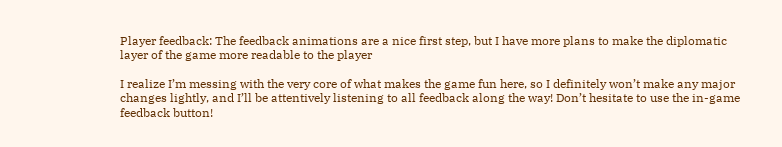Player feedback: The feedback animations are a nice first step, but I have more plans to make the diplomatic layer of the game more readable to the player

I realize I’m messing with the very core of what makes the game fun here, so I definitely won’t make any major changes lightly, and I’ll be attentively listening to all feedback along the way! Don’t hesitate to use the in-game feedback button!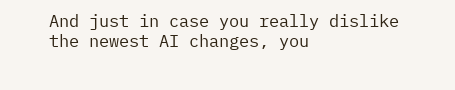And just in case you really dislike the newest AI changes, you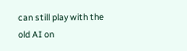can still play with the old AI on